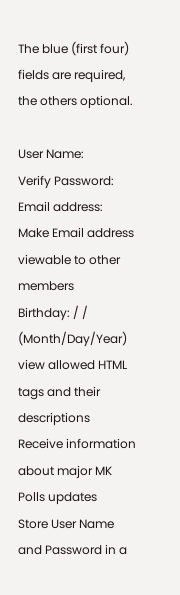The blue (first four) fields are required, the others optional.

User Name:
Verify Password:
Email address:
Make Email address viewable to other members
Birthday: / / (Month/Day/Year)
view allowed HTML tags and their descriptions
Receive information about major MK Polls updates
Store User Name and Password in a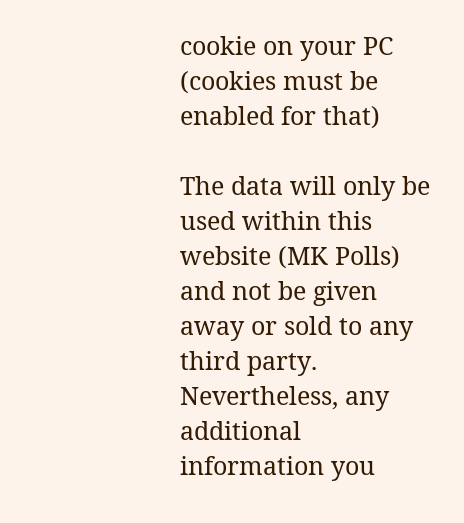cookie on your PC (cookies must be enabled for that)

The data will only be used within this website (MK Polls) and not be given away or sold to any third party. Nevertheless, any additional information you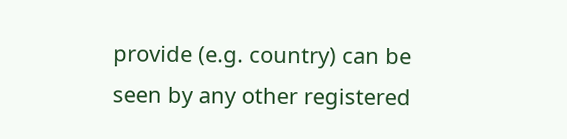provide (e.g. country) can be seen by any other registered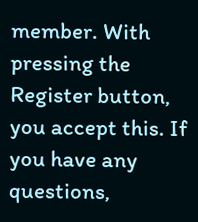member. With pressing the Register button, you accept this. If you have any questions,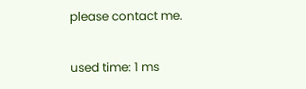please contact me.

used time: 1 ms